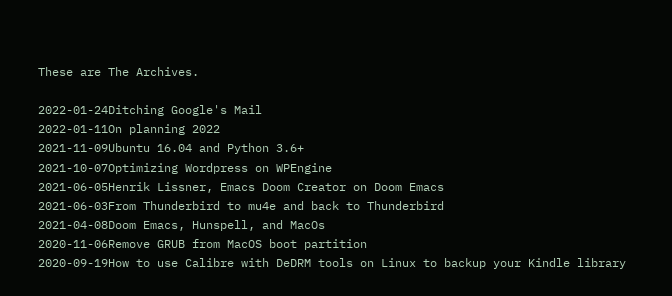These are The Archives.

2022-01-24Ditching Google's Mail
2022-01-11On planning 2022
2021-11-09Ubuntu 16.04 and Python 3.6+
2021-10-07Optimizing Wordpress on WPEngine
2021-06-05Henrik Lissner, Emacs Doom Creator on Doom Emacs
2021-06-03From Thunderbird to mu4e and back to Thunderbird
2021-04-08Doom Emacs, Hunspell, and MacOs
2020-11-06Remove GRUB from MacOS boot partition
2020-09-19How to use Calibre with DeDRM tools on Linux to backup your Kindle library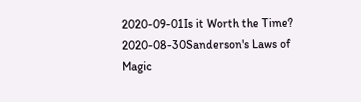2020-09-01Is it Worth the Time?
2020-08-30Sanderson's Laws of Magic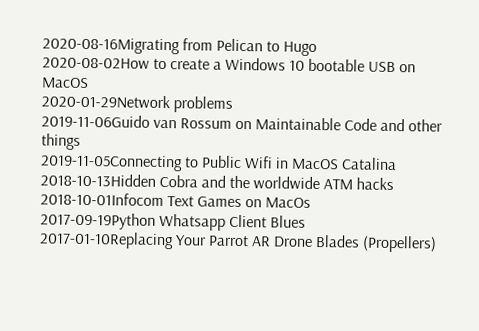2020-08-16Migrating from Pelican to Hugo
2020-08-02How to create a Windows 10 bootable USB on MacOS
2020-01-29Network problems
2019-11-06Guido van Rossum on Maintainable Code and other things
2019-11-05Connecting to Public Wifi in MacOS Catalina
2018-10-13Hidden Cobra and the worldwide ATM hacks
2018-10-01Infocom Text Games on MacOs
2017-09-19Python Whatsapp Client Blues
2017-01-10Replacing Your Parrot AR Drone Blades (Propellers)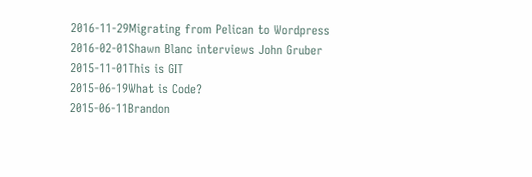2016-11-29Migrating from Pelican to Wordpress
2016-02-01Shawn Blanc interviews John Gruber
2015-11-01This is GIT
2015-06-19What is Code?
2015-06-11Brandon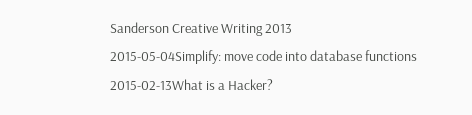Sanderson Creative Writing 2013
2015-05-04Simplify: move code into database functions
2015-02-13What is a Hacker?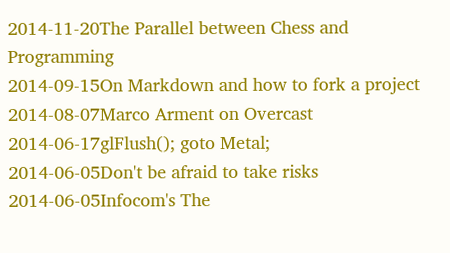2014-11-20The Parallel between Chess and Programming
2014-09-15On Markdown and how to fork a project
2014-08-07Marco Arment on Overcast
2014-06-17glFlush(); goto Metal;
2014-06-05Don't be afraid to take risks
2014-06-05Infocom's The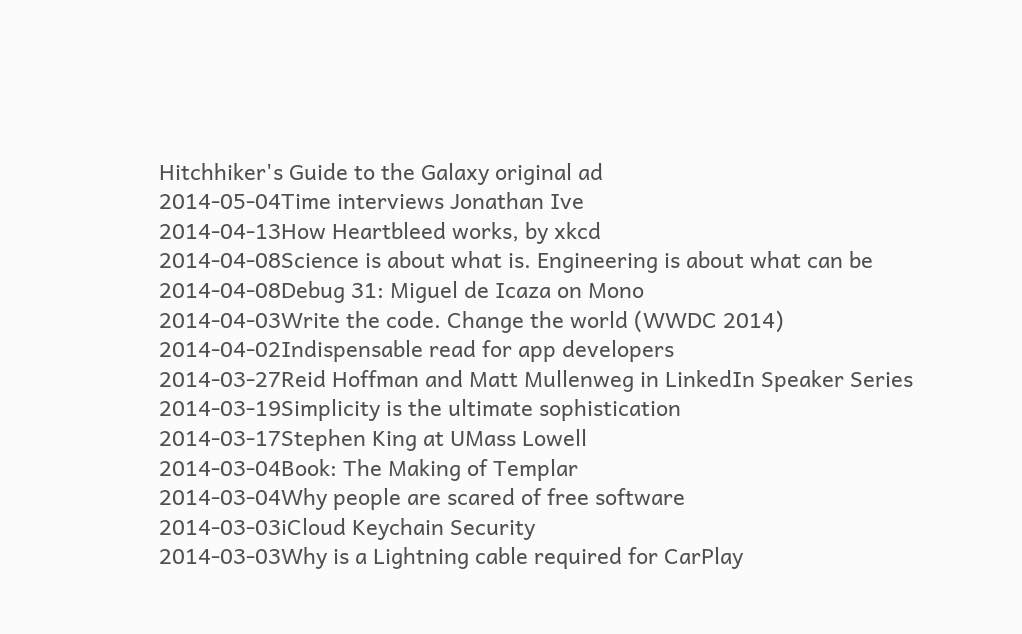Hitchhiker's Guide to the Galaxy original ad
2014-05-04Time interviews Jonathan Ive
2014-04-13How Heartbleed works, by xkcd
2014-04-08Science is about what is. Engineering is about what can be
2014-04-08Debug 31: Miguel de Icaza on Mono
2014-04-03Write the code. Change the world (WWDC 2014)
2014-04-02Indispensable read for app developers
2014-03-27Reid Hoffman and Matt Mullenweg in LinkedIn Speaker Series
2014-03-19Simplicity is the ultimate sophistication
2014-03-17Stephen King at UMass Lowell
2014-03-04Book: The Making of Templar
2014-03-04Why people are scared of free software
2014-03-03iCloud Keychain Security
2014-03-03Why is a Lightning cable required for CarPlay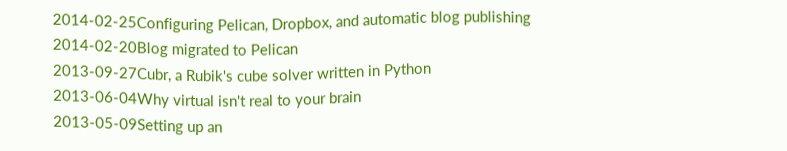2014-02-25Configuring Pelican, Dropbox, and automatic blog publishing
2014-02-20Blog migrated to Pelican
2013-09-27Cubr, a Rubik's cube solver written in Python
2013-06-04Why virtual isn't real to your brain
2013-05-09Setting up an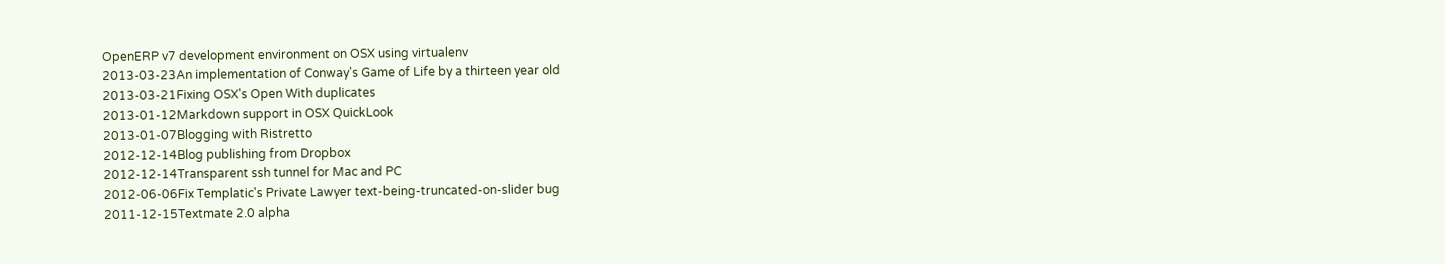OpenERP v7 development environment on OSX using virtualenv
2013-03-23An implementation of Conway's Game of Life by a thirteen year old
2013-03-21Fixing OSX's Open With duplicates
2013-01-12Markdown support in OSX QuickLook
2013-01-07Blogging with Ristretto
2012-12-14Blog publishing from Dropbox
2012-12-14Transparent ssh tunnel for Mac and PC
2012-06-06Fix Templatic's Private Lawyer text-being-truncated-on-slider bug
2011-12-15Textmate 2.0 alpha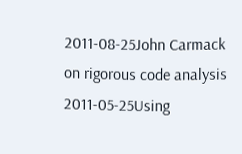2011-08-25John Carmack on rigorous code analysis
2011-05-25Using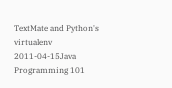TextMate and Python's virtualenv
2011-04-15Java Programming 101